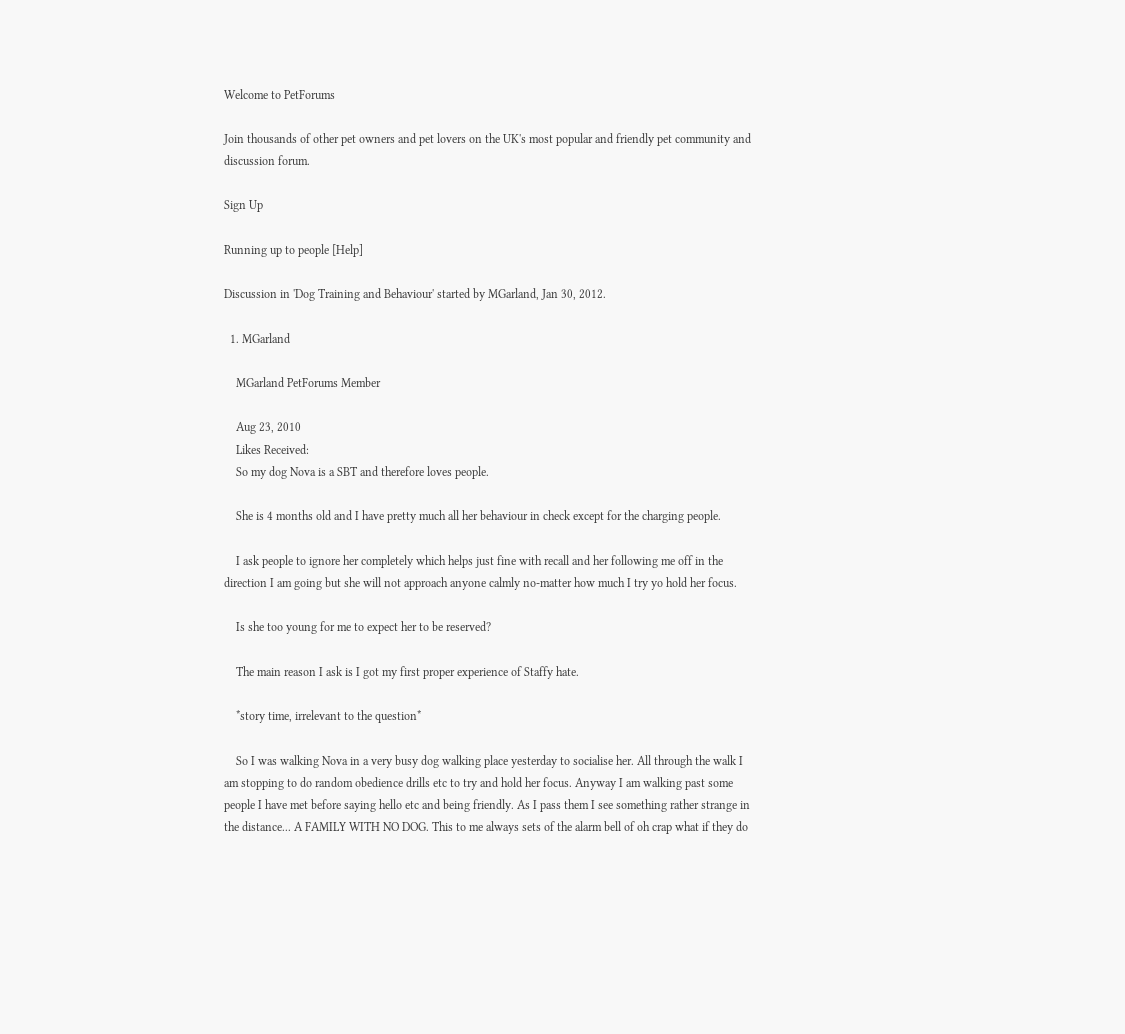Welcome to PetForums

Join thousands of other pet owners and pet lovers on the UK's most popular and friendly pet community and discussion forum.

Sign Up

Running up to people [Help]

Discussion in 'Dog Training and Behaviour' started by MGarland, Jan 30, 2012.

  1. MGarland

    MGarland PetForums Member

    Aug 23, 2010
    Likes Received:
    So my dog Nova is a SBT and therefore loves people.

    She is 4 months old and I have pretty much all her behaviour in check except for the charging people.

    I ask people to ignore her completely which helps just fine with recall and her following me off in the direction I am going but she will not approach anyone calmly no-matter how much I try yo hold her focus.

    Is she too young for me to expect her to be reserved?

    The main reason I ask is I got my first proper experience of Staffy hate.

    *story time, irrelevant to the question*

    So I was walking Nova in a very busy dog walking place yesterday to socialise her. All through the walk I am stopping to do random obedience drills etc to try and hold her focus. Anyway I am walking past some people I have met before saying hello etc and being friendly. As I pass them I see something rather strange in the distance... A FAMILY WITH NO DOG. This to me always sets of the alarm bell of oh crap what if they do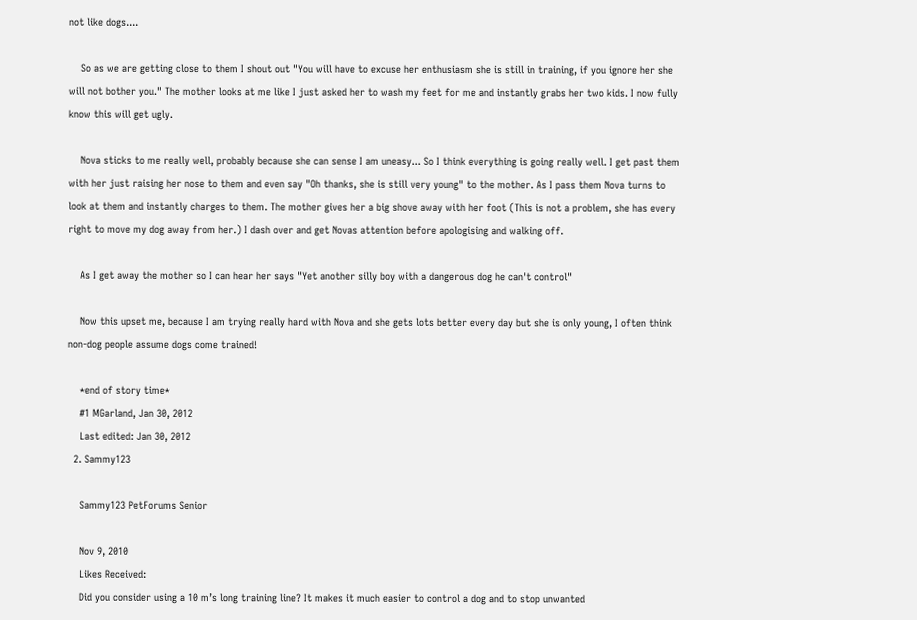not like dogs....

    So as we are getting close to them I shout out "You will have to excuse her enthusiasm she is still in training, if you ignore her she will not bother you." The mother looks at me like I just asked her to wash my feet for me and instantly grabs her two kids. I now fully know this will get ugly.

    Nova sticks to me really well, probably because she can sense I am uneasy... So I think everything is going really well. I get past them with her just raising her nose to them and even say "Oh thanks, she is still very young" to the mother. As I pass them Nova turns to look at them and instantly charges to them. The mother gives her a big shove away with her foot (This is not a problem, she has every right to move my dog away from her.) I dash over and get Novas attention before apologising and walking off.

    As I get away the mother so I can hear her says "Yet another silly boy with a dangerous dog he can't control"

    Now this upset me, because I am trying really hard with Nova and she gets lots better every day but she is only young, I often think non-dog people assume dogs come trained!

    *end of story time*
    #1 MGarland, Jan 30, 2012
    Last edited: Jan 30, 2012
  2. Sammy123

    Sammy123 PetForums Senior

    Nov 9, 2010
    Likes Received:
    Did you consider using a 10 m’s long training line? It makes it much easier to control a dog and to stop unwanted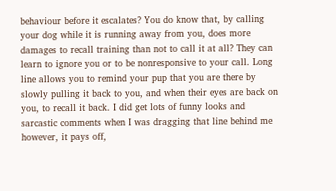behaviour before it escalates? You do know that, by calling your dog while it is running away from you, does more damages to recall training than not to call it at all? They can learn to ignore you or to be nonresponsive to your call. Long line allows you to remind your pup that you are there by slowly pulling it back to you, and when their eyes are back on you, to recall it back. I did get lots of funny looks and sarcastic comments when I was dragging that line behind me however, it pays off,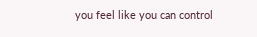you feel like you can control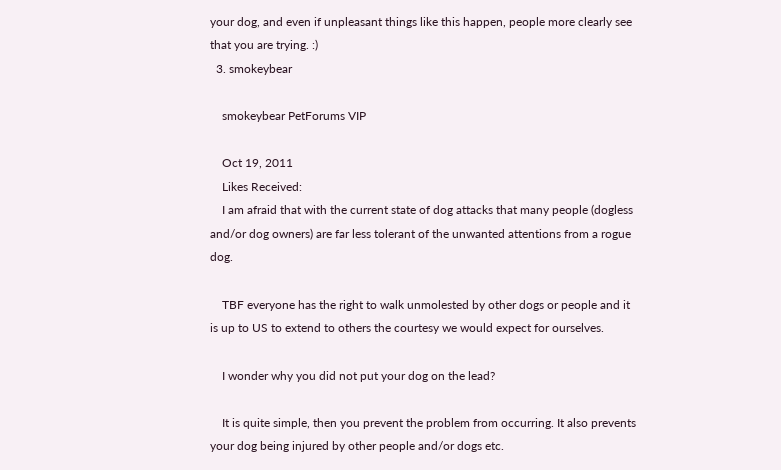your dog, and even if unpleasant things like this happen, people more clearly see that you are trying. :)
  3. smokeybear

    smokeybear PetForums VIP

    Oct 19, 2011
    Likes Received:
    I am afraid that with the current state of dog attacks that many people (dogless and/or dog owners) are far less tolerant of the unwanted attentions from a rogue dog.

    TBF everyone has the right to walk unmolested by other dogs or people and it is up to US to extend to others the courtesy we would expect for ourselves.

    I wonder why you did not put your dog on the lead?

    It is quite simple, then you prevent the problem from occurring. It also prevents your dog being injured by other people and/or dogs etc.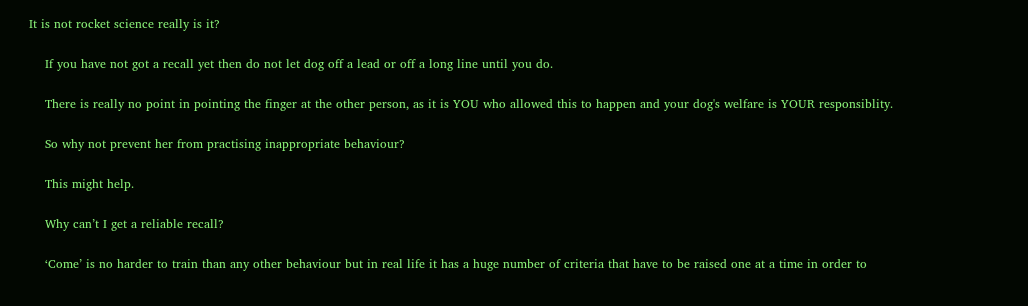It is not rocket science really is it?

    If you have not got a recall yet then do not let dog off a lead or off a long line until you do.

    There is really no point in pointing the finger at the other person, as it is YOU who allowed this to happen and your dog's welfare is YOUR responsiblity.

    So why not prevent her from practising inappropriate behaviour?

    This might help.

    Why can’t I get a reliable recall?

    ‘Come’ is no harder to train than any other behaviour but in real life it has a huge number of criteria that have to be raised one at a time in order to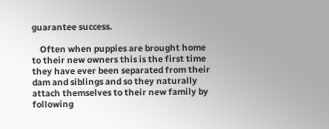guarantee success.

    Often when puppies are brought home to their new owners this is the first time they have ever been separated from their dam and siblings and so they naturally attach themselves to their new family by following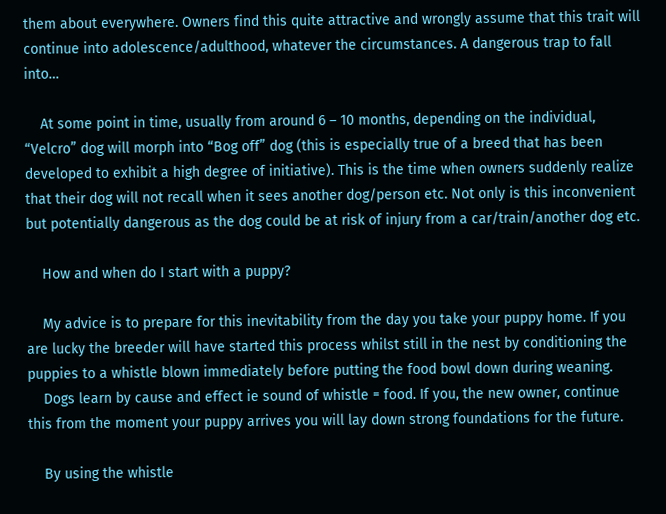them about everywhere. Owners find this quite attractive and wrongly assume that this trait will continue into adolescence/adulthood, whatever the circumstances. A dangerous trap to fall into…

    At some point in time, usually from around 6 – 10 months, depending on the individual, “Velcro” dog will morph into “Bog off” dog (this is especially true of a breed that has been developed to exhibit a high degree of initiative). This is the time when owners suddenly realize that their dog will not recall when it sees another dog/person etc. Not only is this inconvenient but potentially dangerous as the dog could be at risk of injury from a car/train/another dog etc.

    How and when do I start with a puppy?

    My advice is to prepare for this inevitability from the day you take your puppy home. If you are lucky the breeder will have started this process whilst still in the nest by conditioning the puppies to a whistle blown immediately before putting the food bowl down during weaning.
    Dogs learn by cause and effect ie sound of whistle = food. If you, the new owner, continue this from the moment your puppy arrives you will lay down strong foundations for the future.

    By using the whistle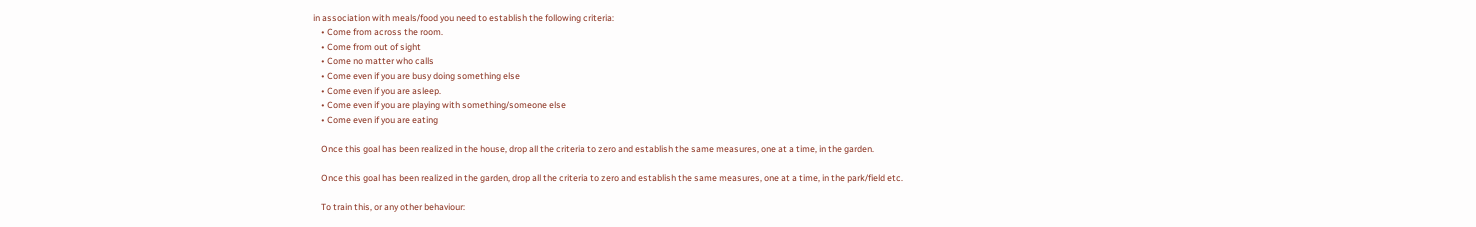in association with meals/food you need to establish the following criteria:
    • Come from across the room.
    • Come from out of sight
    • Come no matter who calls
    • Come even if you are busy doing something else
    • Come even if you are asleep.
    • Come even if you are playing with something/someone else
    • Come even if you are eating

    Once this goal has been realized in the house, drop all the criteria to zero and establish the same measures, one at a time, in the garden.

    Once this goal has been realized in the garden, drop all the criteria to zero and establish the same measures, one at a time, in the park/field etc.

    To train this, or any other behaviour: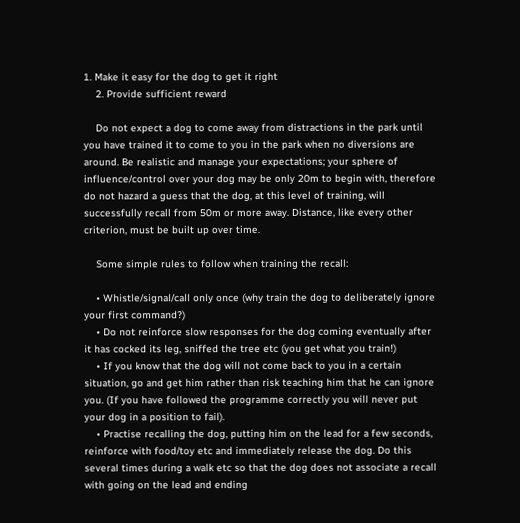1. Make it easy for the dog to get it right
    2. Provide sufficient reward

    Do not expect a dog to come away from distractions in the park until you have trained it to come to you in the park when no diversions are around. Be realistic and manage your expectations; your sphere of influence/control over your dog may be only 20m to begin with, therefore do not hazard a guess that the dog, at this level of training, will successfully recall from 50m or more away. Distance, like every other criterion, must be built up over time.

    Some simple rules to follow when training the recall:

    • Whistle/signal/call only once (why train the dog to deliberately ignore your first command?)
    • Do not reinforce slow responses for the dog coming eventually after it has cocked its leg, sniffed the tree etc (you get what you train!)
    • If you know that the dog will not come back to you in a certain situation, go and get him rather than risk teaching him that he can ignore you. (If you have followed the programme correctly you will never put your dog in a position to fail).
    • Practise recalling the dog, putting him on the lead for a few seconds, reinforce with food/toy etc and immediately release the dog. Do this several times during a walk etc so that the dog does not associate a recall with going on the lead and ending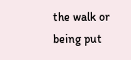the walk or being put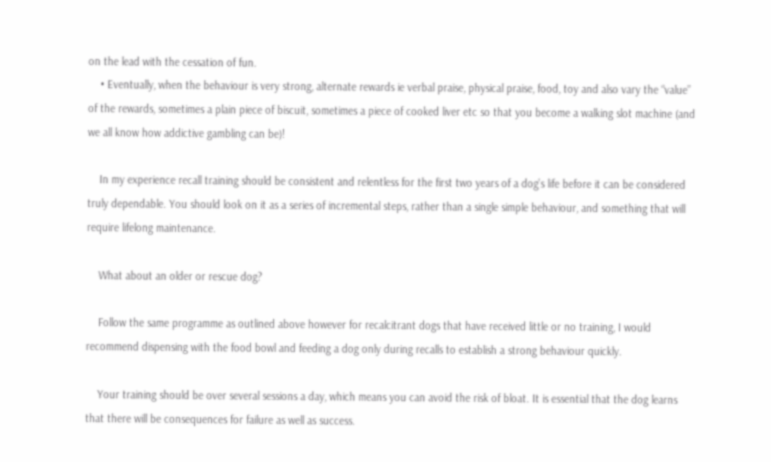on the lead with the cessation of fun.
    • Eventually, when the behaviour is very strong, alternate rewards ie verbal praise, physical praise, food, toy and also vary the “value” of the rewards, sometimes a plain piece of biscuit, sometimes a piece of cooked liver etc so that you become a walking slot machine (and we all know how addictive gambling can be)!

    In my experience recall training should be consistent and relentless for the first two years of a dog’s life before it can be considered truly dependable. You should look on it as a series of incremental steps, rather than a single simple behaviour, and something that will require lifelong maintenance.

    What about an older or rescue dog?

    Follow the same programme as outlined above however for recalcitrant dogs that have received little or no training, I would recommend dispensing with the food bowl and feeding a dog only during recalls to establish a strong behaviour quickly.

    Your training should be over several sessions a day, which means you can avoid the risk of bloat. It is essential that the dog learns that there will be consequences for failure as well as success.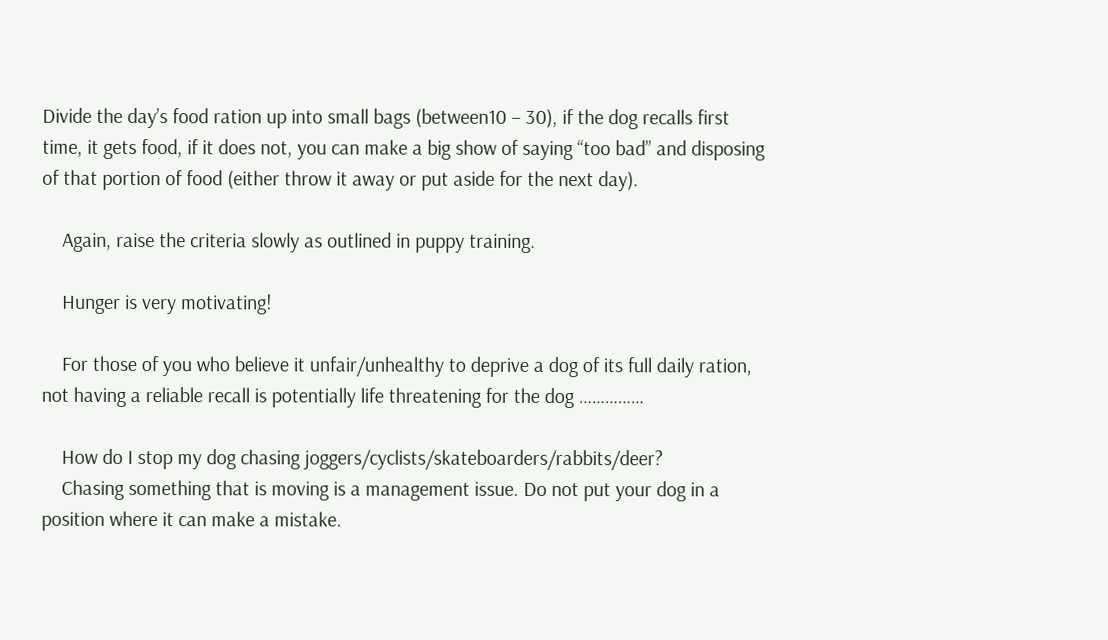Divide the day’s food ration up into small bags (between10 – 30), if the dog recalls first time, it gets food, if it does not, you can make a big show of saying “too bad” and disposing of that portion of food (either throw it away or put aside for the next day).

    Again, raise the criteria slowly as outlined in puppy training.

    Hunger is very motivating!

    For those of you who believe it unfair/unhealthy to deprive a dog of its full daily ration, not having a reliable recall is potentially life threatening for the dog ……………

    How do I stop my dog chasing joggers/cyclists/skateboarders/rabbits/deer?
    Chasing something that is moving is a management issue. Do not put your dog in a position where it can make a mistake.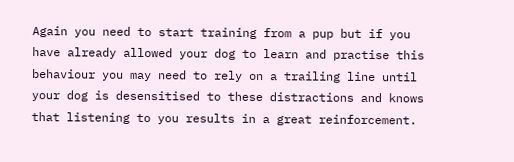Again you need to start training from a pup but if you have already allowed your dog to learn and practise this behaviour you may need to rely on a trailing line until your dog is desensitised to these distractions and knows that listening to you results in a great reinforcement.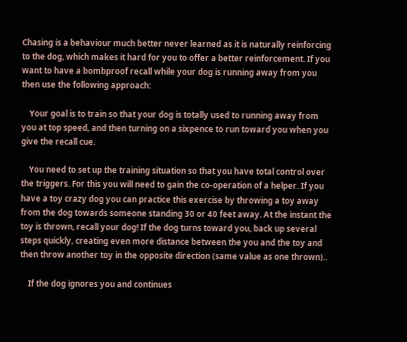Chasing is a behaviour much better never learned as it is naturally reinforcing to the dog, which makes it hard for you to offer a better reinforcement. If you want to have a bombproof recall while your dog is running away from you then use the following approach:

    Your goal is to train so that your dog is totally used to running away from you at top speed, and then turning on a sixpence to run toward you when you give the recall cue.

    You need to set up the training situation so that you have total control over the triggers. For this you will need to gain the co-operation of a helper. If you have a toy crazy dog you can practice this exercise by throwing a toy away from the dog towards someone standing 30 or 40 feet away. At the instant the toy is thrown, recall your dog! If the dog turns toward you, back up several steps quickly, creating even more distance between the you and the toy and then throw another toy in the opposite direction (same value as one thrown)..

    If the dog ignores you and continues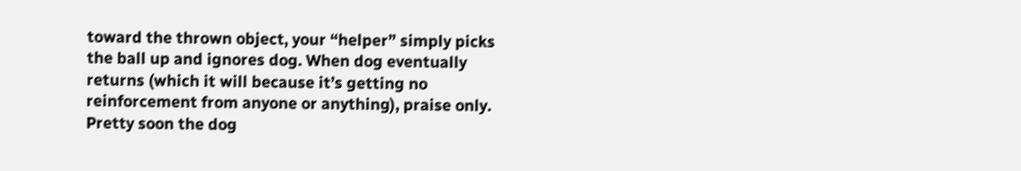toward the thrown object, your “helper” simply picks the ball up and ignores dog. When dog eventually returns (which it will because it’s getting no reinforcement from anyone or anything), praise only. Pretty soon the dog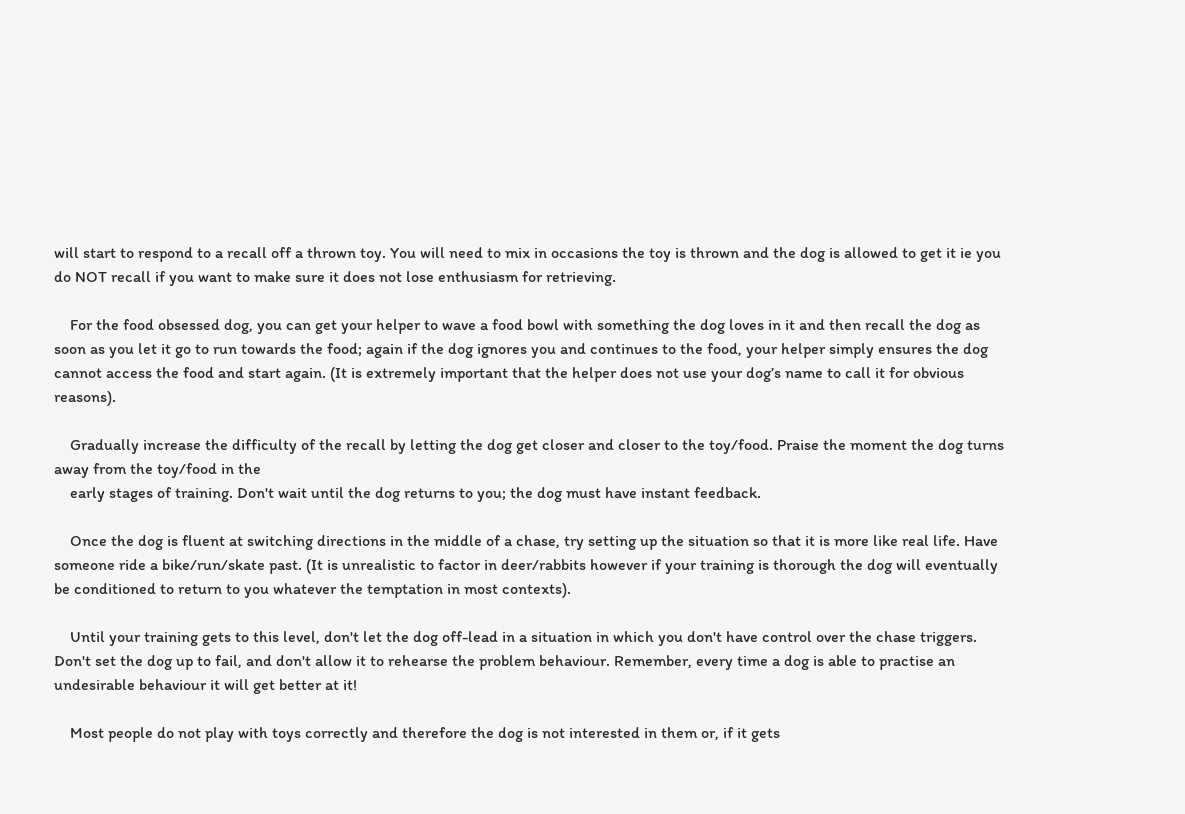will start to respond to a recall off a thrown toy. You will need to mix in occasions the toy is thrown and the dog is allowed to get it ie you do NOT recall if you want to make sure it does not lose enthusiasm for retrieving.

    For the food obsessed dog, you can get your helper to wave a food bowl with something the dog loves in it and then recall the dog as soon as you let it go to run towards the food; again if the dog ignores you and continues to the food, your helper simply ensures the dog cannot access the food and start again. (It is extremely important that the helper does not use your dog’s name to call it for obvious reasons).

    Gradually increase the difficulty of the recall by letting the dog get closer and closer to the toy/food. Praise the moment the dog turns away from the toy/food in the
    early stages of training. Don't wait until the dog returns to you; the dog must have instant feedback.

    Once the dog is fluent at switching directions in the middle of a chase, try setting up the situation so that it is more like real life. Have someone ride a bike/run/skate past. (It is unrealistic to factor in deer/rabbits however if your training is thorough the dog will eventually be conditioned to return to you whatever the temptation in most contexts).

    Until your training gets to this level, don't let the dog off-lead in a situation in which you don't have control over the chase triggers. Don't set the dog up to fail, and don't allow it to rehearse the problem behaviour. Remember, every time a dog is able to practise an undesirable behaviour it will get better at it!

    Most people do not play with toys correctly and therefore the dog is not interested in them or, if it gets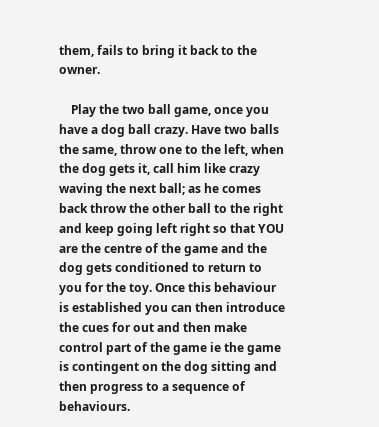them, fails to bring it back to the owner.

    Play the two ball game, once you have a dog ball crazy. Have two balls the same, throw one to the left, when the dog gets it, call him like crazy waving the next ball; as he comes back throw the other ball to the right and keep going left right so that YOU are the centre of the game and the dog gets conditioned to return to you for the toy. Once this behaviour is established you can then introduce the cues for out and then make control part of the game ie the game is contingent on the dog sitting and then progress to a sequence of behaviours.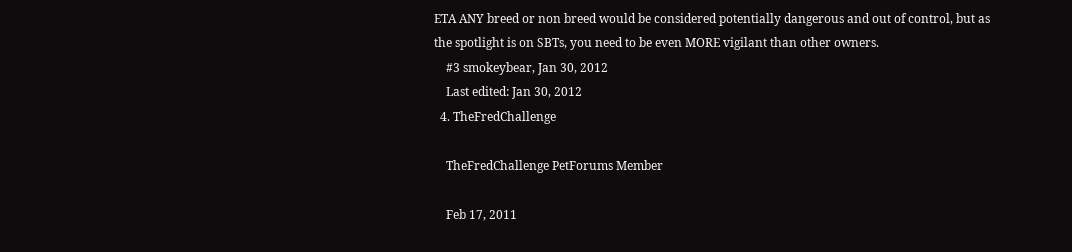ETA ANY breed or non breed would be considered potentially dangerous and out of control, but as the spotlight is on SBTs, you need to be even MORE vigilant than other owners.
    #3 smokeybear, Jan 30, 2012
    Last edited: Jan 30, 2012
  4. TheFredChallenge

    TheFredChallenge PetForums Member

    Feb 17, 2011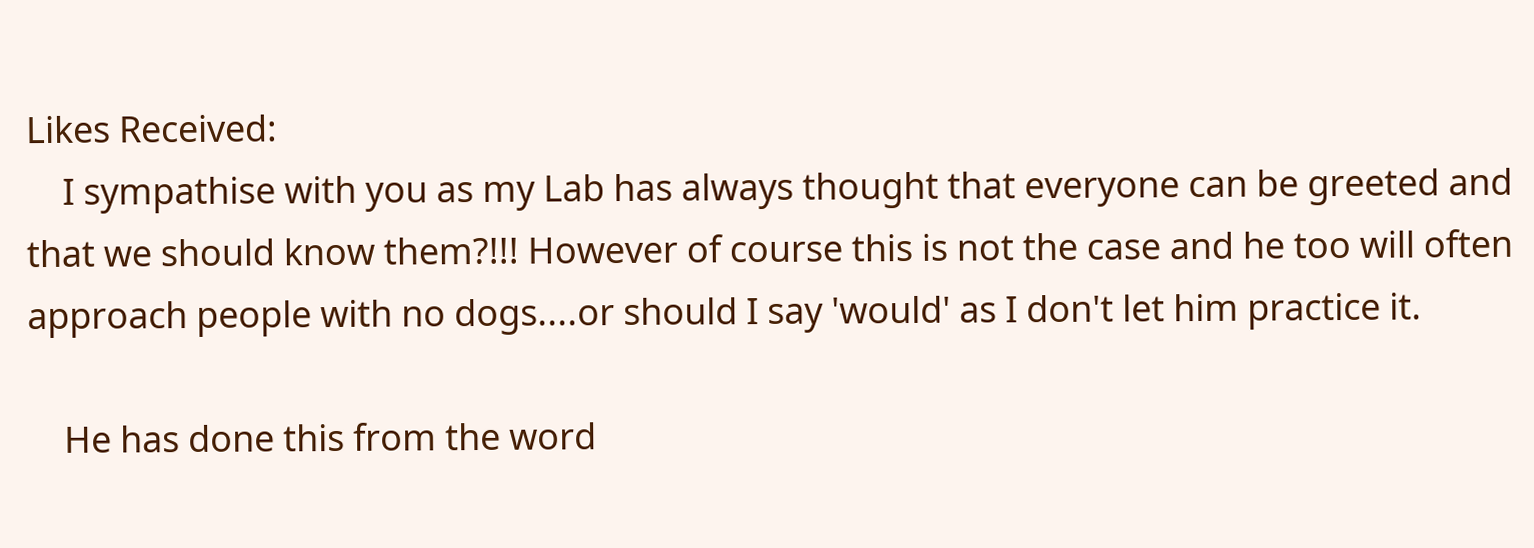Likes Received:
    I sympathise with you as my Lab has always thought that everyone can be greeted and that we should know them?!!! However of course this is not the case and he too will often approach people with no dogs....or should I say 'would' as I don't let him practice it.

    He has done this from the word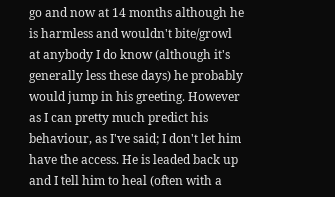go and now at 14 months although he is harmless and wouldn't bite/growl at anybody I do know (although it's generally less these days) he probably would jump in his greeting. However as I can pretty much predict his behaviour, as I've said; I don't let him have the access. He is leaded back up and I tell him to heal (often with a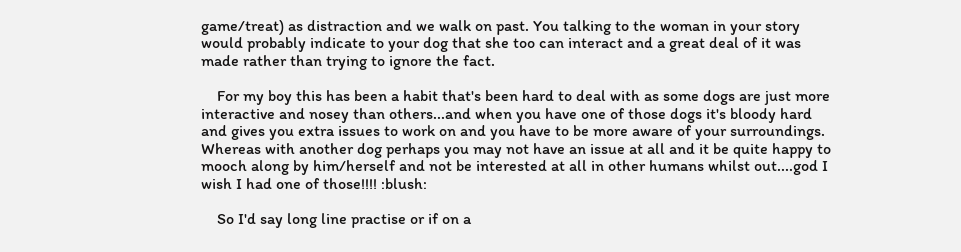game/treat) as distraction and we walk on past. You talking to the woman in your story would probably indicate to your dog that she too can interact and a great deal of it was made rather than trying to ignore the fact.

    For my boy this has been a habit that's been hard to deal with as some dogs are just more interactive and nosey than others...and when you have one of those dogs it's bloody hard and gives you extra issues to work on and you have to be more aware of your surroundings. Whereas with another dog perhaps you may not have an issue at all and it be quite happy to mooch along by him/herself and not be interested at all in other humans whilst out....god I wish I had one of those!!!! :blush:

    So I'd say long line practise or if on a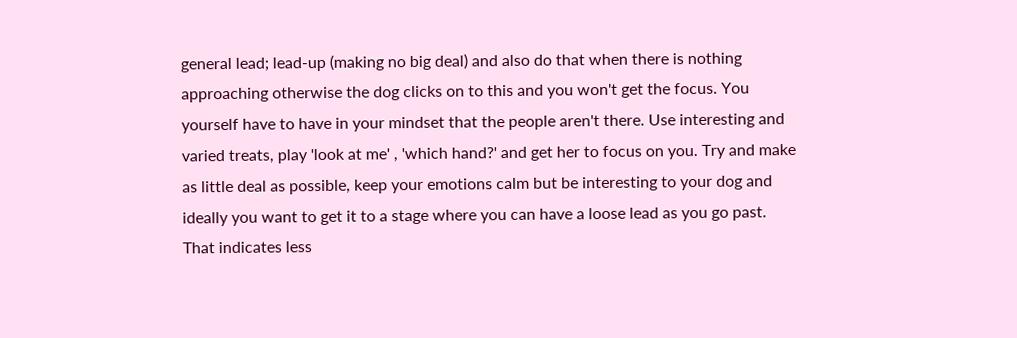general lead; lead-up (making no big deal) and also do that when there is nothing approaching otherwise the dog clicks on to this and you won't get the focus. You yourself have to have in your mindset that the people aren't there. Use interesting and varied treats, play 'look at me' , 'which hand?' and get her to focus on you. Try and make as little deal as possible, keep your emotions calm but be interesting to your dog and ideally you want to get it to a stage where you can have a loose lead as you go past. That indicates less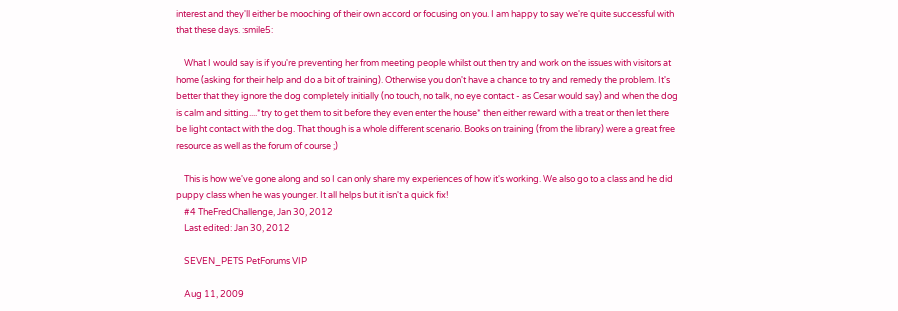interest and they'll either be mooching of their own accord or focusing on you. I am happy to say we're quite successful with that these days. :smile5:

    What I would say is if you're preventing her from meeting people whilst out then try and work on the issues with visitors at home (asking for their help and do a bit of training). Otherwise you don't have a chance to try and remedy the problem. It's better that they ignore the dog completely initially (no touch, no talk, no eye contact - as Cesar would say) and when the dog is calm and sitting....*try to get them to sit before they even enter the house* then either reward with a treat or then let there be light contact with the dog. That though is a whole different scenario. Books on training (from the library) were a great free resource as well as the forum of course ;)

    This is how we've gone along and so I can only share my experiences of how it's working. We also go to a class and he did puppy class when he was younger. It all helps but it isn't a quick fix!
    #4 TheFredChallenge, Jan 30, 2012
    Last edited: Jan 30, 2012

    SEVEN_PETS PetForums VIP

    Aug 11, 2009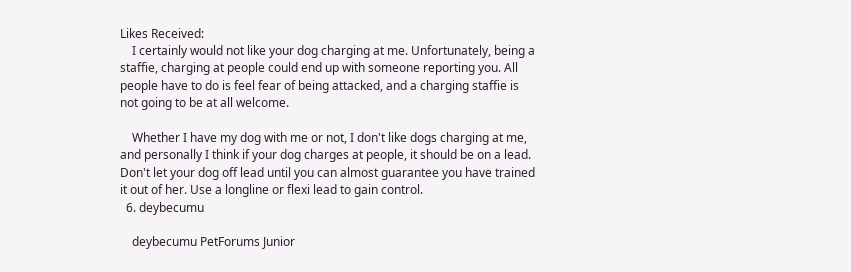Likes Received:
    I certainly would not like your dog charging at me. Unfortunately, being a staffie, charging at people could end up with someone reporting you. All people have to do is feel fear of being attacked, and a charging staffie is not going to be at all welcome.

    Whether I have my dog with me or not, I don't like dogs charging at me, and personally I think if your dog charges at people, it should be on a lead. Don't let your dog off lead until you can almost guarantee you have trained it out of her. Use a longline or flexi lead to gain control.
  6. deybecumu

    deybecumu PetForums Junior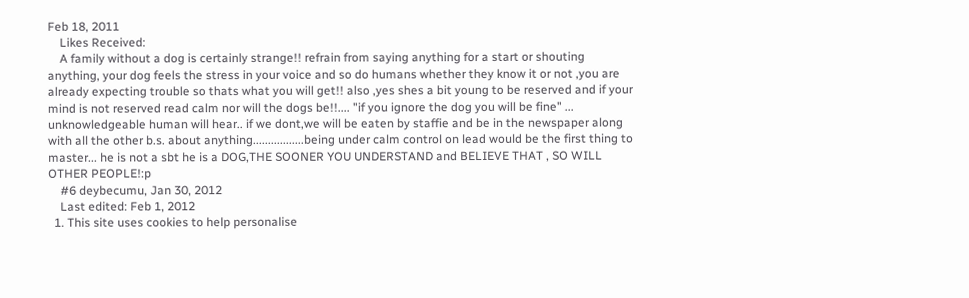Feb 18, 2011
    Likes Received:
    A family without a dog is certainly strange!! refrain from saying anything for a start or shouting anything, your dog feels the stress in your voice and so do humans whether they know it or not ,you are already expecting trouble so thats what you will get!! also ,yes shes a bit young to be reserved and if your mind is not reserved read calm nor will the dogs be!!.... "if you ignore the dog you will be fine" ... unknowledgeable human will hear.. if we dont,we will be eaten by staffie and be in the newspaper along with all the other b.s. about anything.................being under calm control on lead would be the first thing to master... he is not a sbt he is a DOG,THE SOONER YOU UNDERSTAND and BELIEVE THAT , SO WILL OTHER PEOPLE!:p
    #6 deybecumu, Jan 30, 2012
    Last edited: Feb 1, 2012
  1. This site uses cookies to help personalise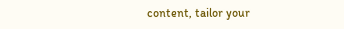content, tailor your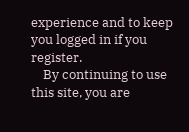experience and to keep you logged in if you register.
    By continuing to use this site, you are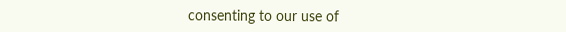consenting to our use of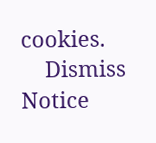cookies.
    Dismiss Notice